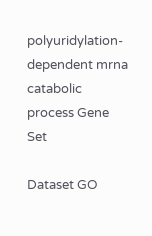polyuridylation-dependent mrna catabolic process Gene Set

Dataset GO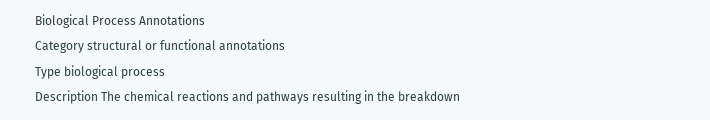Biological Process Annotations
Category structural or functional annotations
Type biological process
Description The chemical reactions and pathways resulting in the breakdown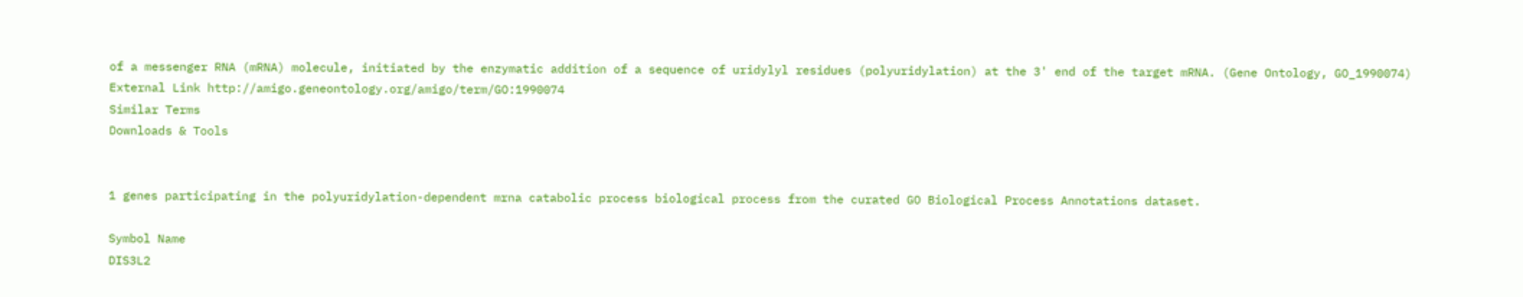of a messenger RNA (mRNA) molecule, initiated by the enzymatic addition of a sequence of uridylyl residues (polyuridylation) at the 3' end of the target mRNA. (Gene Ontology, GO_1990074)
External Link http://amigo.geneontology.org/amigo/term/GO:1990074
Similar Terms
Downloads & Tools


1 genes participating in the polyuridylation-dependent mrna catabolic process biological process from the curated GO Biological Process Annotations dataset.

Symbol Name
DIS3L2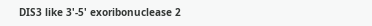DIS3 like 3'-5' exoribonuclease 2